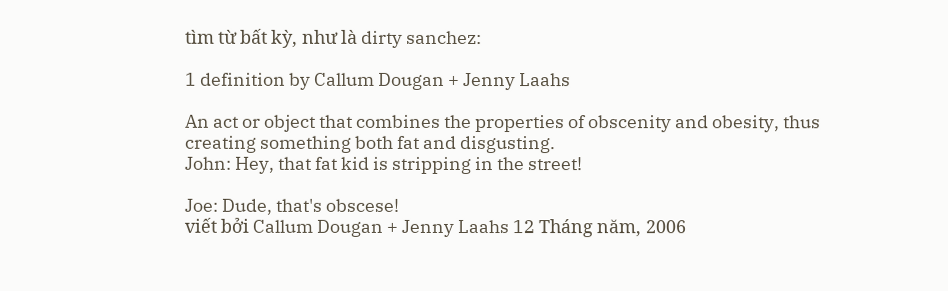tìm từ bất kỳ, như là dirty sanchez:

1 definition by Callum Dougan + Jenny Laahs

An act or object that combines the properties of obscenity and obesity, thus creating something both fat and disgusting.
John: Hey, that fat kid is stripping in the street!

Joe: Dude, that's obscese!
viết bởi Callum Dougan + Jenny Laahs 12 Tháng năm, 2006